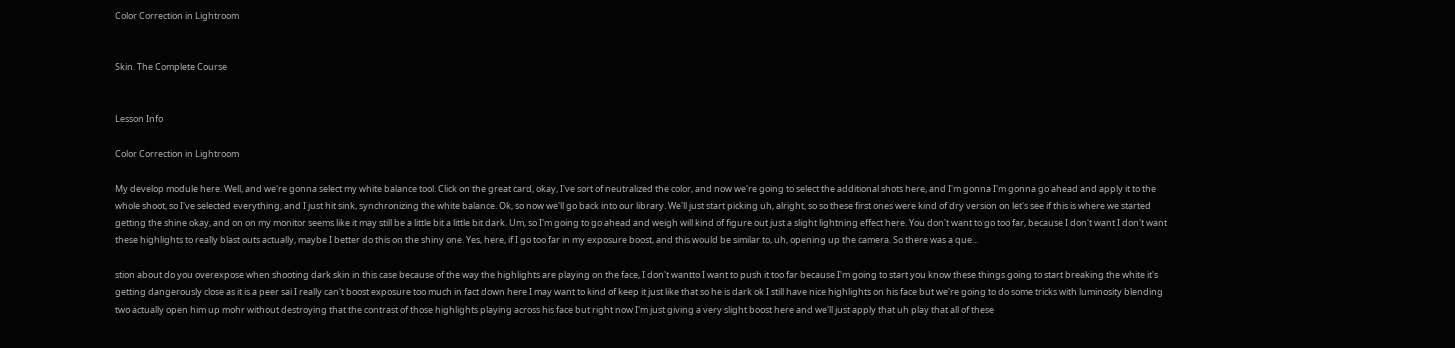Color Correction in Lightroom


Skin. The Complete Course


Lesson Info

Color Correction in Lightroom

My develop module here. Well, and we're gonna select my white balance tool. Click on the great card, okay, I've sort of neutralized the color, and now we're going to select the additional shots here, and I'm gonna I'm gonna go ahead and apply it to the whole shoot, so I've selected everything, and I just hit sink, synchronizing the white balance. Ok, so now we'll go back into our library. We'll just start picking uh, alright, so so these first ones were kind of dry version on let's see if this is where we started getting the shine okay, and on on my monitor seems like it may still be a little bit a little bit dark. Um, so I'm going to go ahead and weigh will kind of figure out just a slight lightning effect here. You don't want to go too far, because I don't want I don't want these highlights to really blast outs actually, maybe I better do this on the shiny one. Yes, here, if I go too far in my exposure boost, and this would be similar to, uh, opening up the camera. So there was a que...

stion about do you overexpose when shooting dark skin in this case because of the way the highlights are playing on the face, I don't wantto I want to push it too far because I'm going to start you know these things going to start breaking the white it's getting dangerously close as it is a peer sai I really can't boost exposure too much in fact down here I may want to kind of keep it just like that so he is dark ok I still have nice highlights on his face but we're going to do some tricks with luminosity blending two actually open him up mohr without destroying that the contrast of those highlights playing across his face but right now I'm just giving a very slight boost here and we'll just apply that uh play that all of these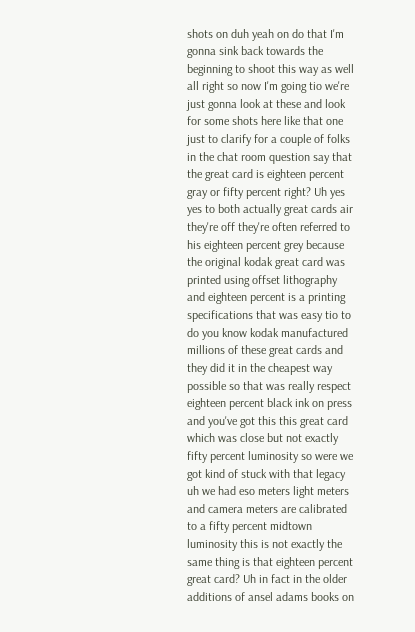shots on duh yeah on do that I'm gonna sink back towards the beginning to shoot this way as well all right so now I'm going tio we're just gonna look at these and look for some shots here like that one just to clarify for a couple of folks in the chat room question say that the great card is eighteen percent gray or fifty percent right? Uh yes yes to both actually great cards air they're off they're often referred to his eighteen percent grey because the original kodak great card was printed using offset lithography and eighteen percent is a printing specifications that was easy tio to do you know kodak manufactured millions of these great cards and they did it in the cheapest way possible so that was really respect eighteen percent black ink on press and you've got this this great card which was close but not exactly fifty percent luminosity so were we got kind of stuck with that legacy uh we had eso meters light meters and camera meters are calibrated to a fifty percent midtown luminosity this is not exactly the same thing is that eighteen percent great card? Uh in fact in the older additions of ansel adams books on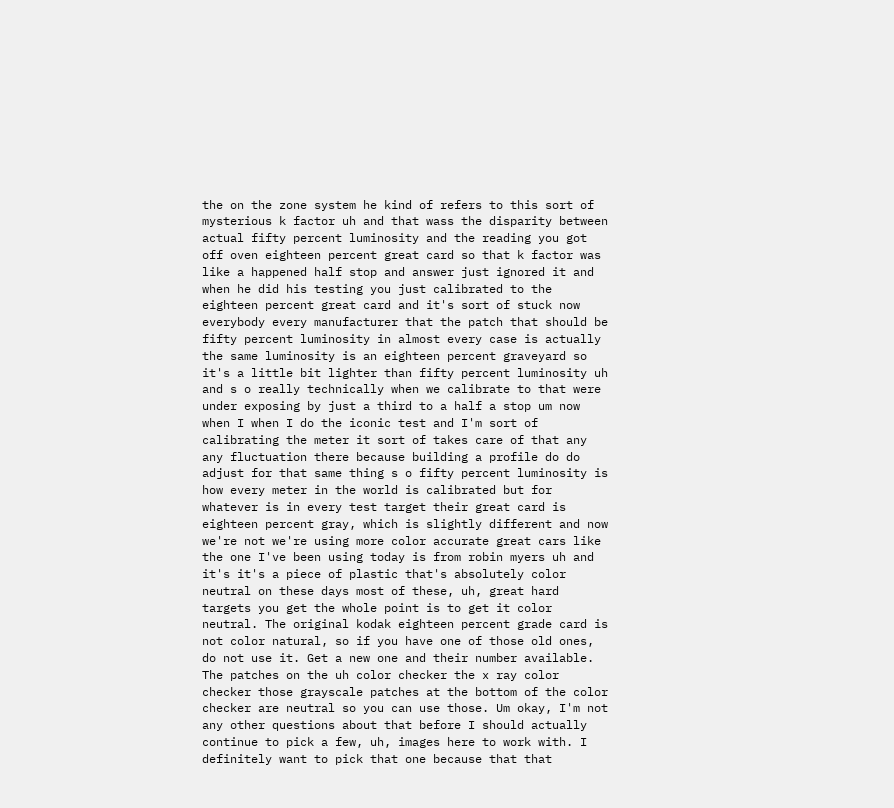the on the zone system he kind of refers to this sort of mysterious k factor uh and that wass the disparity between actual fifty percent luminosity and the reading you got off oven eighteen percent great card so that k factor was like a happened half stop and answer just ignored it and when he did his testing you just calibrated to the eighteen percent great card and it's sort of stuck now everybody every manufacturer that the patch that should be fifty percent luminosity in almost every case is actually the same luminosity is an eighteen percent graveyard so it's a little bit lighter than fifty percent luminosity uh and s o really technically when we calibrate to that were under exposing by just a third to a half a stop um now when I when I do the iconic test and I'm sort of calibrating the meter it sort of takes care of that any any fluctuation there because building a profile do do adjust for that same thing s o fifty percent luminosity is how every meter in the world is calibrated but for whatever is in every test target their great card is eighteen percent gray, which is slightly different and now we're not we're using more color accurate great cars like the one I've been using today is from robin myers uh and it's it's a piece of plastic that's absolutely color neutral on these days most of these, uh, great hard targets you get the whole point is to get it color neutral. The original kodak eighteen percent grade card is not color natural, so if you have one of those old ones, do not use it. Get a new one and their number available. The patches on the uh color checker the x ray color checker those grayscale patches at the bottom of the color checker are neutral so you can use those. Um okay, I'm not any other questions about that before I should actually continue to pick a few, uh, images here to work with. I definitely want to pick that one because that that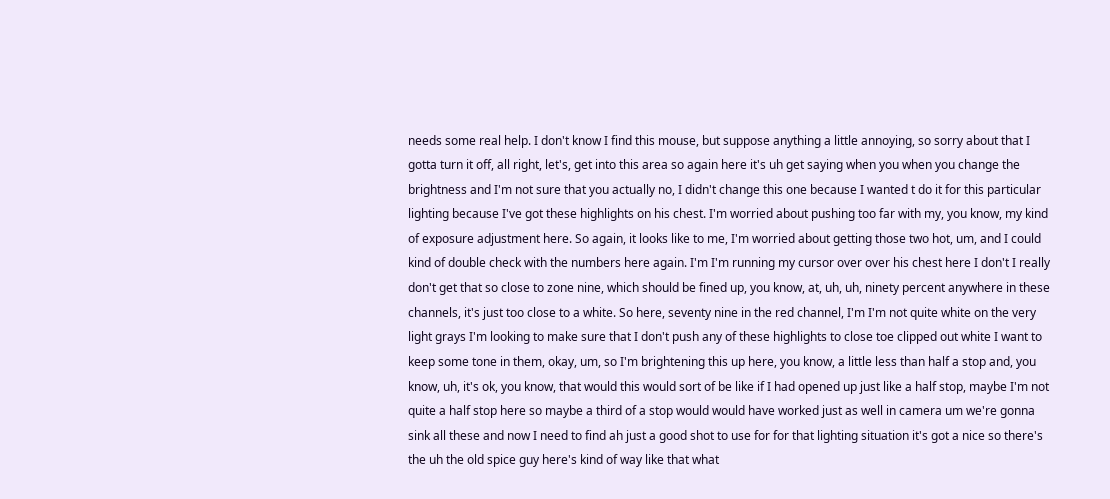needs some real help. I don't know I find this mouse, but suppose anything a little annoying, so sorry about that I gotta turn it off, all right, let's, get into this area so again here it's uh get saying when you when you change the brightness and I'm not sure that you actually no, I didn't change this one because I wanted t do it for this particular lighting because I've got these highlights on his chest. I'm worried about pushing too far with my, you know, my kind of exposure adjustment here. So again, it looks like to me, I'm worried about getting those two hot, um, and I could kind of double check with the numbers here again. I'm I'm running my cursor over over his chest here I don't I really don't get that so close to zone nine, which should be fined up, you know, at, uh, uh, ninety percent anywhere in these channels, it's just too close to a white. So here, seventy nine in the red channel, I'm I'm not quite white on the very light grays I'm looking to make sure that I don't push any of these highlights to close toe clipped out white I want to keep some tone in them, okay, um, so I'm brightening this up here, you know, a little less than half a stop and, you know, uh, it's ok, you know, that would this would sort of be like if I had opened up just like a half stop, maybe I'm not quite a half stop here so maybe a third of a stop would would have worked just as well in camera um we're gonna sink all these and now I need to find ah just a good shot to use for for that lighting situation it's got a nice so there's the uh the old spice guy here's kind of way like that what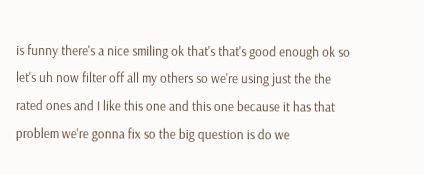is funny there's a nice smiling ok that's that's good enough ok so let's uh now filter off all my others so we're using just the the rated ones and I like this one and this one because it has that problem we're gonna fix so the big question is do we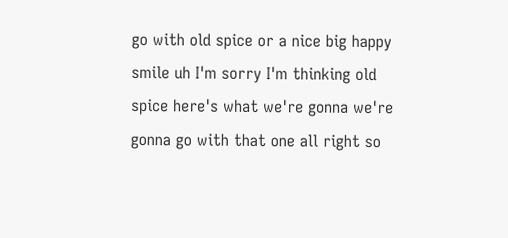go with old spice or a nice big happy smile uh I'm sorry I'm thinking old spice here's what we're gonna we're gonna go with that one all right so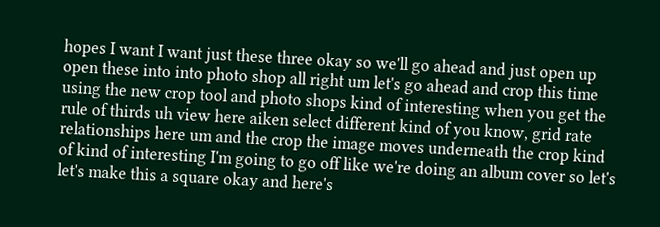hopes I want I want just these three okay so we'll go ahead and just open up open these into into photo shop all right um let's go ahead and crop this time using the new crop tool and photo shops kind of interesting when you get the rule of thirds uh view here aiken select different kind of you know, grid rate relationships here um and the crop the image moves underneath the crop kind of kind of interesting I'm going to go off like we're doing an album cover so let's let's make this a square okay and here's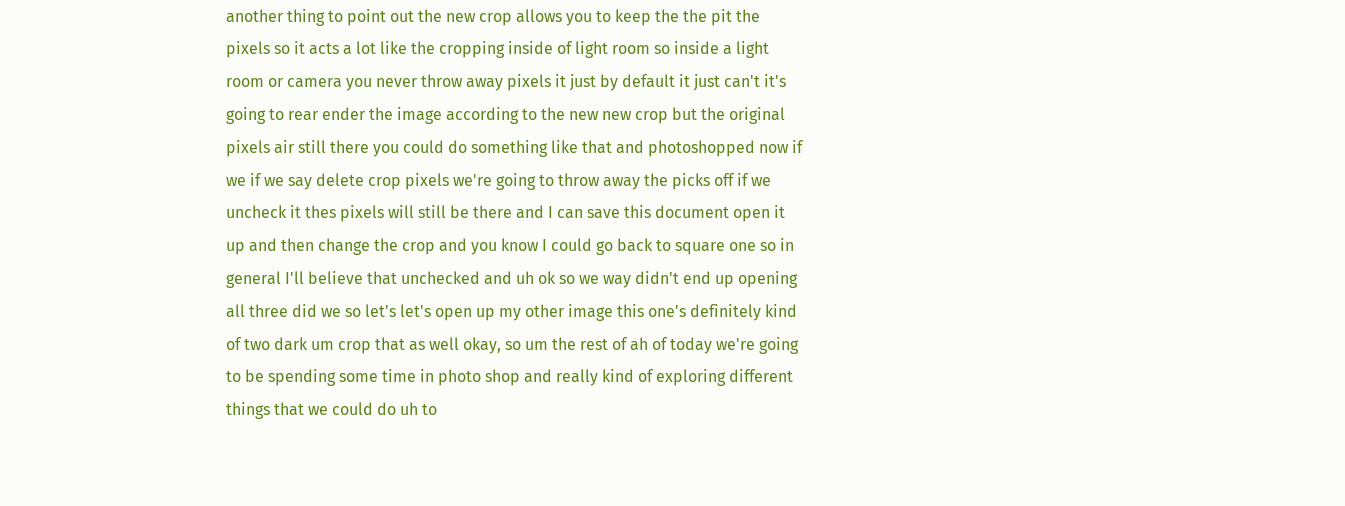another thing to point out the new crop allows you to keep the the pit the pixels so it acts a lot like the cropping inside of light room so inside a light room or camera you never throw away pixels it just by default it just can't it's going to rear ender the image according to the new new crop but the original pixels air still there you could do something like that and photoshopped now if we if we say delete crop pixels we're going to throw away the picks off if we uncheck it thes pixels will still be there and I can save this document open it up and then change the crop and you know I could go back to square one so in general I'll believe that unchecked and uh ok so we way didn't end up opening all three did we so let's let's open up my other image this one's definitely kind of two dark um crop that as well okay, so um the rest of ah of today we're going to be spending some time in photo shop and really kind of exploring different things that we could do uh to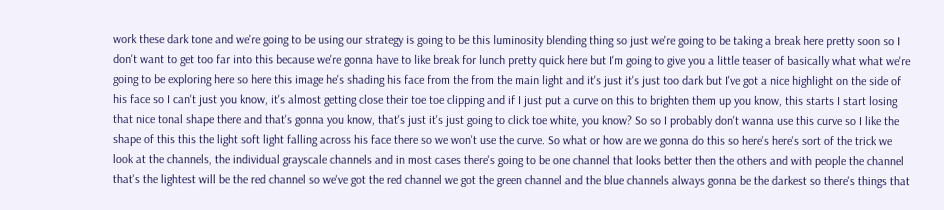work these dark tone and we're going to be using our strategy is going to be this luminosity blending thing so just we're going to be taking a break here pretty soon so I don't want to get too far into this because we're gonna have to like break for lunch pretty quick here but I'm going to give you a little teaser of basically what what we're going to be exploring here so here this image he's shading his face from the from the main light and it's just it's just too dark but I've got a nice highlight on the side of his face so I can't just you know, it's almost getting close their toe toe clipping and if I just put a curve on this to brighten them up you know, this starts I start losing that nice tonal shape there and that's gonna you know, that's just it's just going to click toe white, you know? So so I probably don't wanna use this curve so I like the shape of this this the light soft light falling across his face there so we won't use the curve. So what or how are we gonna do this so here's here's sort of the trick we look at the channels, the individual grayscale channels and in most cases there's going to be one channel that looks better then the others and with people the channel that's the lightest will be the red channel so we've got the red channel we got the green channel and the blue channels always gonna be the darkest so there's things that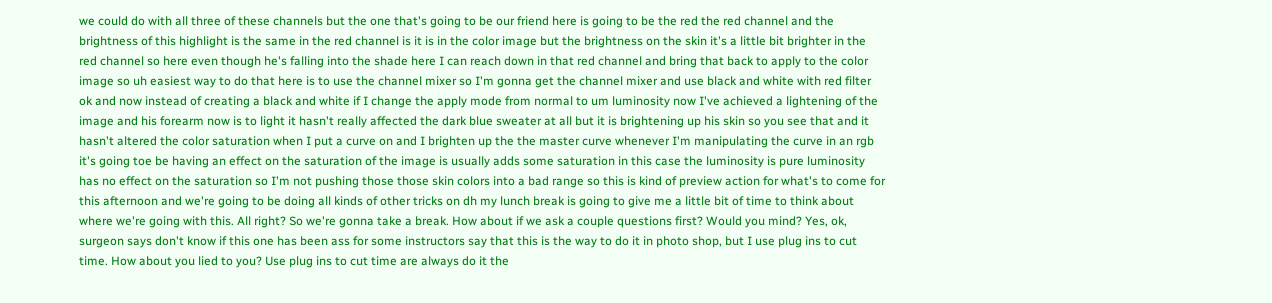we could do with all three of these channels but the one that's going to be our friend here is going to be the red the red channel and the brightness of this highlight is the same in the red channel is it is in the color image but the brightness on the skin it's a little bit brighter in the red channel so here even though he's falling into the shade here I can reach down in that red channel and bring that back to apply to the color image so uh easiest way to do that here is to use the channel mixer so I'm gonna get the channel mixer and use black and white with red filter ok and now instead of creating a black and white if I change the apply mode from normal to um luminosity now I've achieved a lightening of the image and his forearm now is to light it hasn't really affected the dark blue sweater at all but it is brightening up his skin so you see that and it hasn't altered the color saturation when I put a curve on and I brighten up the the master curve whenever I'm manipulating the curve in an rgb it's going toe be having an effect on the saturation of the image is usually adds some saturation in this case the luminosity is pure luminosity has no effect on the saturation so I'm not pushing those those skin colors into a bad range so this is kind of preview action for what's to come for this afternoon and we're going to be doing all kinds of other tricks on dh my lunch break is going to give me a little bit of time to think about where we're going with this. All right? So we're gonna take a break. How about if we ask a couple questions first? Would you mind? Yes, ok, surgeon says don't know if this one has been ass for some instructors say that this is the way to do it in photo shop, but I use plug ins to cut time. How about you lied to you? Use plug ins to cut time are always do it the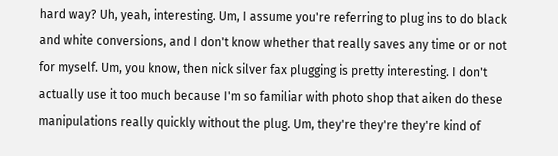hard way? Uh, yeah, interesting. Um, I assume you're referring to plug ins to do black and white conversions, and I don't know whether that really saves any time or or not for myself. Um, you know, then nick silver fax plugging is pretty interesting. I don't actually use it too much because I'm so familiar with photo shop that aiken do these manipulations really quickly without the plug. Um, they're they're they're kind of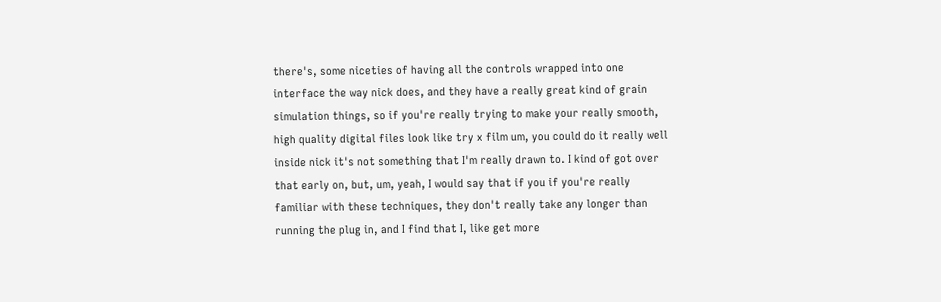there's, some niceties of having all the controls wrapped into one interface the way nick does, and they have a really great kind of grain simulation things, so if you're really trying to make your really smooth, high quality digital files look like try x film um, you could do it really well inside nick it's not something that I'm really drawn to. I kind of got over that early on, but, um, yeah, I would say that if you if you're really familiar with these techniques, they don't really take any longer than running the plug in, and I find that I, like get more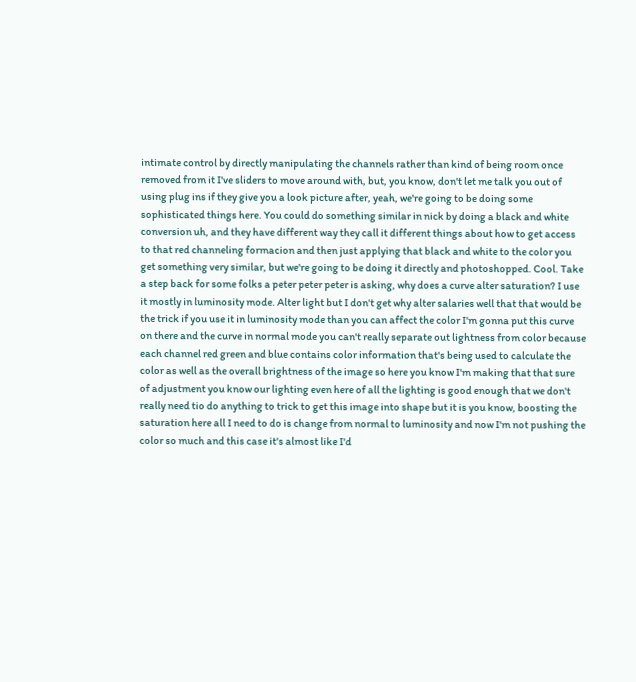intimate control by directly manipulating the channels rather than kind of being room once removed from it I've sliders to move around with, but, you know, don't let me talk you out of using plug ins if they give you a look picture after, yeah, we're going to be doing some sophisticated things here. You could do something similar in nick by doing a black and white conversion uh, and they have different way they call it different things about how to get access to that red channeling formacion and then just applying that black and white to the color you get something very similar, but we're going to be doing it directly and photoshopped. Cool. Take a step back for some folks a peter peter peter is asking, why does a curve alter saturation? I use it mostly in luminosity mode. Alter light but I don't get why alter salaries well that that would be the trick if you use it in luminosity mode than you can affect the color I'm gonna put this curve on there and the curve in normal mode you can't really separate out lightness from color because each channel red green and blue contains color information that's being used to calculate the color as well as the overall brightness of the image so here you know I'm making that that sure of adjustment you know our lighting even here of all the lighting is good enough that we don't really need tio do anything to trick to get this image into shape but it is you know, boosting the saturation here all I need to do is change from normal to luminosity and now I'm not pushing the color so much and this case it's almost like I'd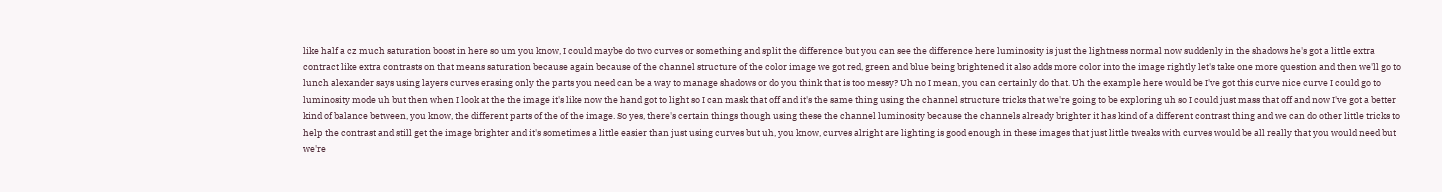like half a cz much saturation boost in here so um you know, I could maybe do two curves or something and split the difference but you can see the difference here luminosity is just the lightness normal now suddenly in the shadows he's got a little extra contract like extra contrasts on that means saturation because again because of the channel structure of the color image we got red, green and blue being brightened it also adds more color into the image rightly let's take one more question and then we'll go to lunch alexander says using layers curves erasing only the parts you need can be a way to manage shadows or do you think that is too messy? Uh no I mean, you can certainly do that. Uh the example here would be I've got this curve nice curve I could go to luminosity mode uh but then when I look at the the image it's like now the hand got to light so I can mask that off and it's the same thing using the channel structure tricks that we're going to be exploring uh so I could just mass that off and now I've got a better kind of balance between, you know, the different parts of the of the image. So yes, there's certain things though using these the channel luminosity because the channels already brighter it has kind of a different contrast thing and we can do other little tricks to help the contrast and still get the image brighter and it's sometimes a little easier than just using curves but uh, you know, curves alright are lighting is good enough in these images that just little tweaks with curves would be all really that you would need but we're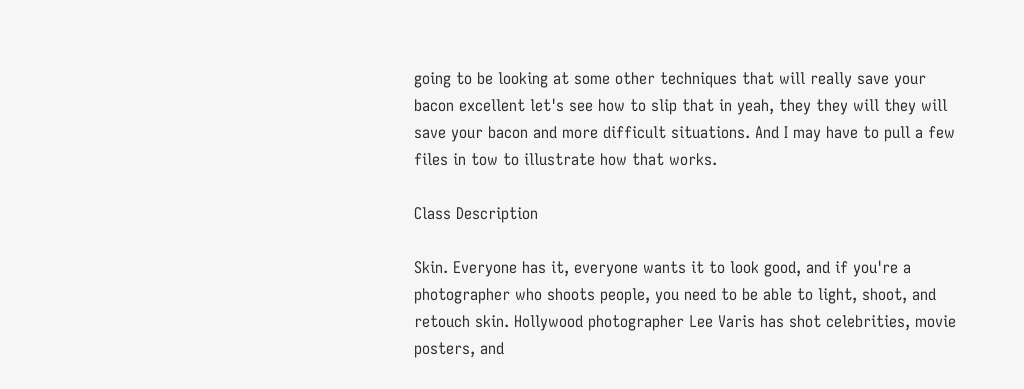going to be looking at some other techniques that will really save your bacon excellent let's see how to slip that in yeah, they they will they will save your bacon and more difficult situations. And I may have to pull a few files in tow to illustrate how that works.

Class Description

Skin. Everyone has it, everyone wants it to look good, and if you're a photographer who shoots people, you need to be able to light, shoot, and retouch skin. Hollywood photographer Lee Varis has shot celebrities, movie posters, and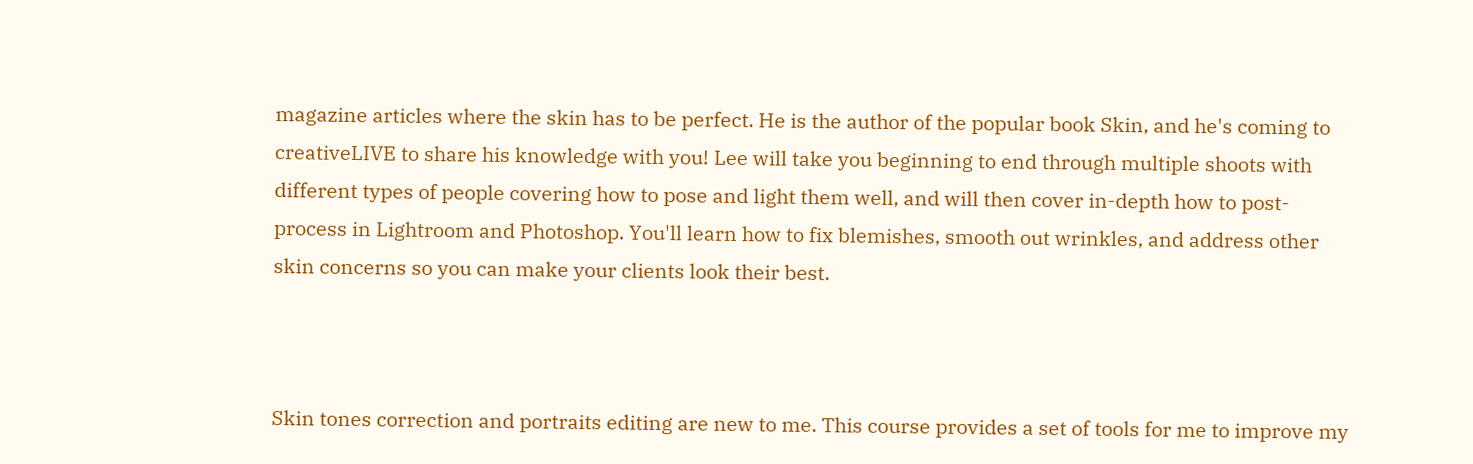magazine articles where the skin has to be perfect. He is the author of the popular book Skin, and he's coming to creativeLIVE to share his knowledge with you! Lee will take you beginning to end through multiple shoots with different types of people covering how to pose and light them well, and will then cover in-depth how to post-process in Lightroom and Photoshop. You'll learn how to fix blemishes, smooth out wrinkles, and address other skin concerns so you can make your clients look their best.



Skin tones correction and portraits editing are new to me. This course provides a set of tools for me to improve my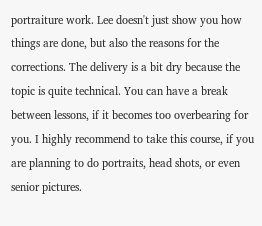portraiture work. Lee doesn't just show you how things are done, but also the reasons for the corrections. The delivery is a bit dry because the topic is quite technical. You can have a break between lessons, if it becomes too overbearing for you. I highly recommend to take this course, if you are planning to do portraits, head shots, or even senior pictures.